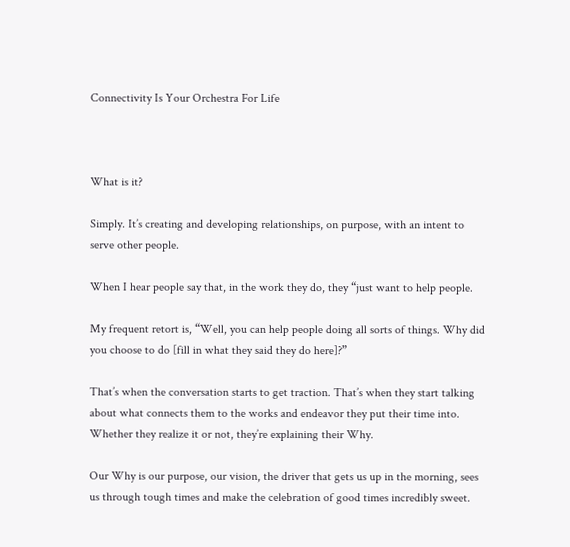Connectivity Is Your Orchestra For Life



What is it?

Simply. It’s creating and developing relationships, on purpose, with an intent to serve other people.

When I hear people say that, in the work they do, they “just want to help people.

My frequent retort is, “Well, you can help people doing all sorts of things. Why did you choose to do [fill in what they said they do here]?”

That’s when the conversation starts to get traction. That’s when they start talking about what connects them to the works and endeavor they put their time into. Whether they realize it or not, they’re explaining their Why.

Our Why is our purpose, our vision, the driver that gets us up in the morning, sees us through tough times and make the celebration of good times incredibly sweet.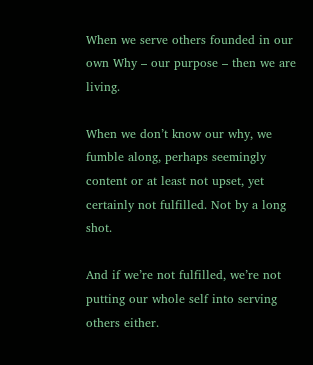When we serve others founded in our own Why – our purpose – then we are living.

When we don’t know our why, we fumble along, perhaps seemingly content or at least not upset, yet certainly not fulfilled. Not by a long shot.

And if we’re not fulfilled, we’re not putting our whole self into serving others either.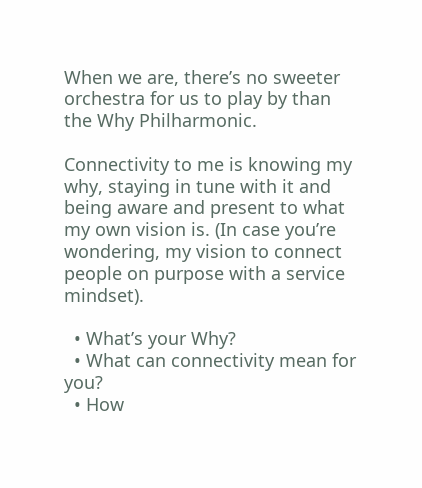When we are, there’s no sweeter orchestra for us to play by than the Why Philharmonic.

Connectivity to me is knowing my why, staying in tune with it and being aware and present to what my own vision is. (In case you’re wondering, my vision to connect people on purpose with a service mindset).

  • What’s your Why?
  • What can connectivity mean for you?
  • How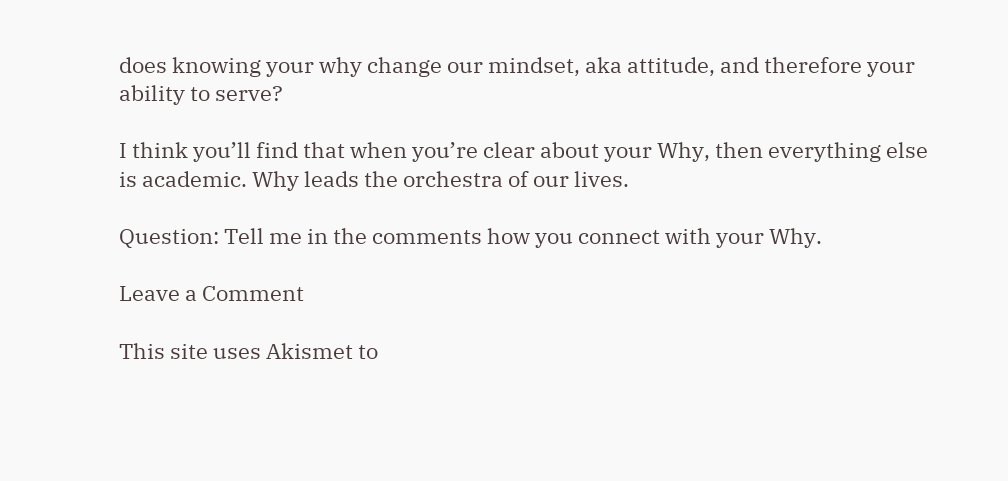does knowing your why change our mindset, aka attitude, and therefore your ability to serve?

I think you’ll find that when you’re clear about your Why, then everything else is academic. Why leads the orchestra of our lives.

Question: Tell me in the comments how you connect with your Why.

Leave a Comment

This site uses Akismet to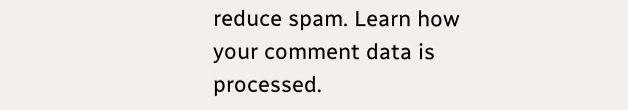reduce spam. Learn how your comment data is processed.